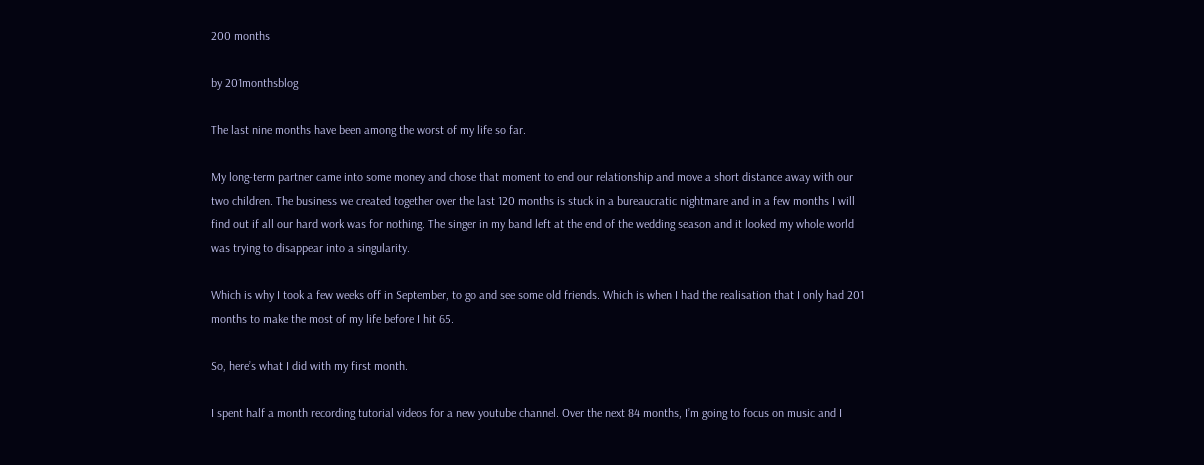200 months

by 201monthsblog

The last nine months have been among the worst of my life so far.

My long-term partner came into some money and chose that moment to end our relationship and move a short distance away with our two children. The business we created together over the last 120 months is stuck in a bureaucratic nightmare and in a few months I will find out if all our hard work was for nothing. The singer in my band left at the end of the wedding season and it looked my whole world was trying to disappear into a singularity.

Which is why I took a few weeks off in September, to go and see some old friends. Which is when I had the realisation that I only had 201 months to make the most of my life before I hit 65.

So, here’s what I did with my first month.

I spent half a month recording tutorial videos for a new youtube channel. Over the next 84 months, I’m going to focus on music and I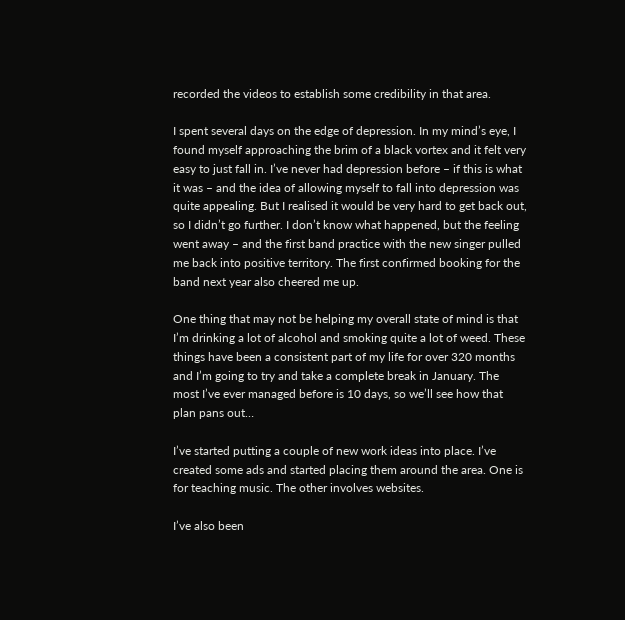recorded the videos to establish some credibility in that area.

I spent several days on the edge of depression. In my mind’s eye, I found myself approaching the brim of a black vortex and it felt very easy to just fall in. I’ve never had depression before – if this is what it was – and the idea of allowing myself to fall into depression was quite appealing. But I realised it would be very hard to get back out, so I didn’t go further. I don’t know what happened, but the feeling went away – and the first band practice with the new singer pulled me back into positive territory. The first confirmed booking for the band next year also cheered me up.

One thing that may not be helping my overall state of mind is that I’m drinking a lot of alcohol and smoking quite a lot of weed. These things have been a consistent part of my life for over 320 months and I’m going to try and take a complete break in January. The most I’ve ever managed before is 10 days, so we’ll see how that plan pans out…

I’ve started putting a couple of new work ideas into place. I’ve created some ads and started placing them around the area. One is for teaching music. The other involves websites.

I’ve also been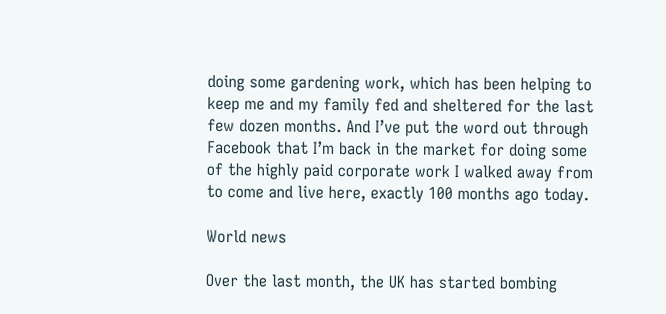doing some gardening work, which has been helping to keep me and my family fed and sheltered for the last few dozen months. And I’ve put the word out through Facebook that I’m back in the market for doing some of the highly paid corporate work I walked away from to come and live here, exactly 100 months ago today.

World news

Over the last month, the UK has started bombing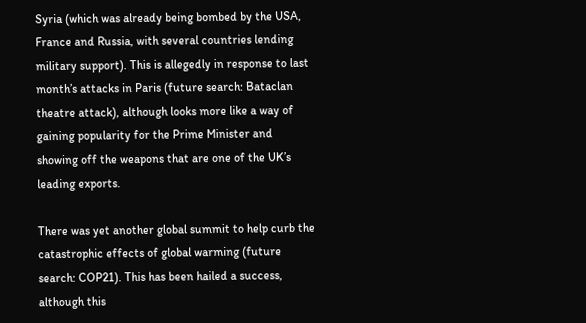Syria (which was already being bombed by the USA, France and Russia, with several countries lending military support). This is allegedly in response to last month’s attacks in Paris (future search: Bataclan theatre attack), although looks more like a way of gaining popularity for the Prime Minister and showing off the weapons that are one of the UK’s leading exports.

There was yet another global summit to help curb the catastrophic effects of global warming (future search: COP21). This has been hailed a success, although this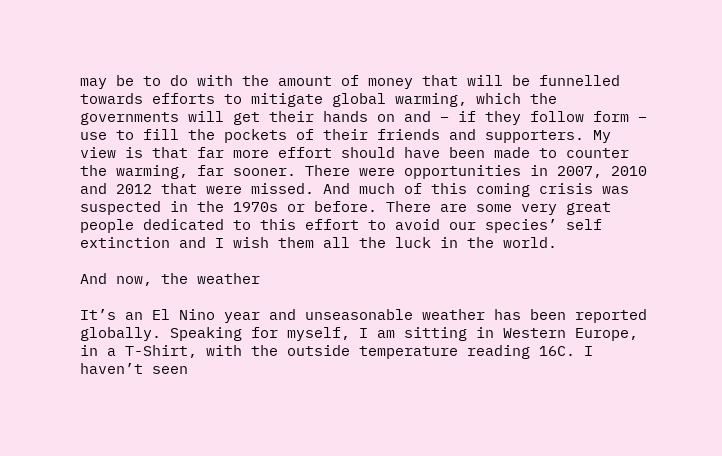may be to do with the amount of money that will be funnelled towards efforts to mitigate global warming, which the governments will get their hands on and – if they follow form – use to fill the pockets of their friends and supporters. My view is that far more effort should have been made to counter the warming, far sooner. There were opportunities in 2007, 2010 and 2012 that were missed. And much of this coming crisis was suspected in the 1970s or before. There are some very great people dedicated to this effort to avoid our species’ self extinction and I wish them all the luck in the world.

And now, the weather

It’s an El Nino year and unseasonable weather has been reported globally. Speaking for myself, I am sitting in Western Europe, in a T-Shirt, with the outside temperature reading 16C. I haven’t seen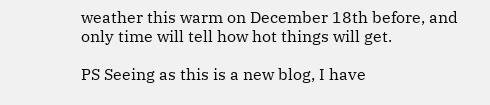weather this warm on December 18th before, and only time will tell how hot things will get.

PS Seeing as this is a new blog, I have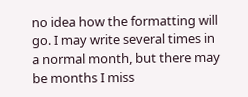no idea how the formatting will go. I may write several times in a normal month, but there may be months I miss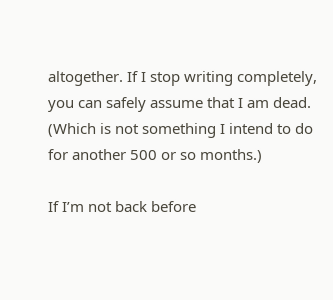altogether. If I stop writing completely, you can safely assume that I am dead. (Which is not something I intend to do for another 500 or so months.)

If I’m not back before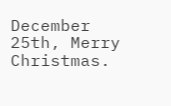December 25th, Merry Christmas.